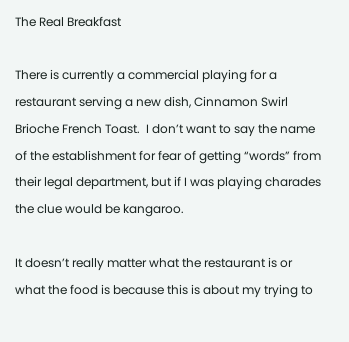The Real Breakfast

There is currently a commercial playing for a restaurant serving a new dish, Cinnamon Swirl Brioche French Toast.  I don’t want to say the name of the establishment for fear of getting “words” from their legal department, but if I was playing charades the clue would be kangaroo.

It doesn’t really matter what the restaurant is or what the food is because this is about my trying to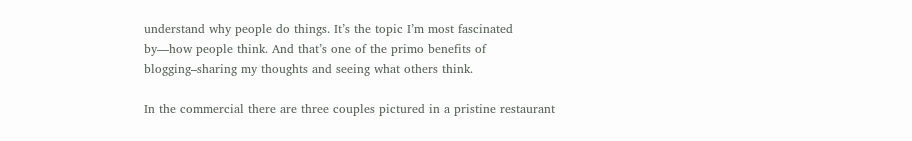understand why people do things. It’s the topic I’m most fascinated by—how people think. And that’s one of the primo benefits of blogging–sharing my thoughts and seeing what others think.

In the commercial there are three couples pictured in a pristine restaurant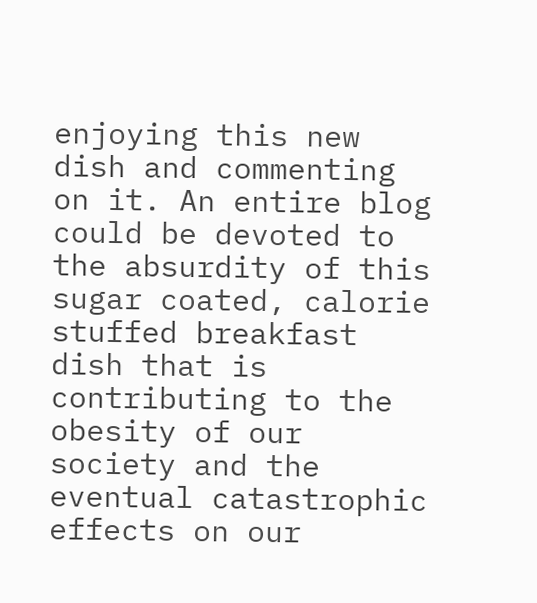enjoying this new dish and commenting on it. An entire blog could be devoted to the absurdity of this sugar coated, calorie stuffed breakfast dish that is contributing to the obesity of our society and the eventual catastrophic effects on our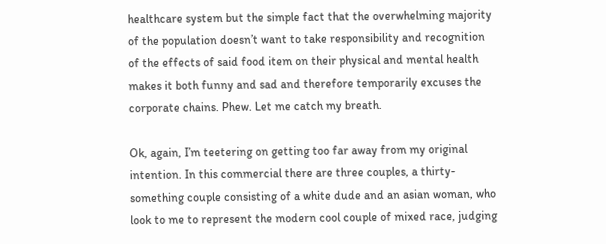healthcare system but the simple fact that the overwhelming majority of the population doesn’t want to take responsibility and recognition of the effects of said food item on their physical and mental health makes it both funny and sad and therefore temporarily excuses the corporate chains. Phew. Let me catch my breath.

Ok, again, I’m teetering on getting too far away from my original intention. In this commercial there are three couples, a thirty-something couple consisting of a white dude and an asian woman, who look to me to represent the modern cool couple of mixed race, judging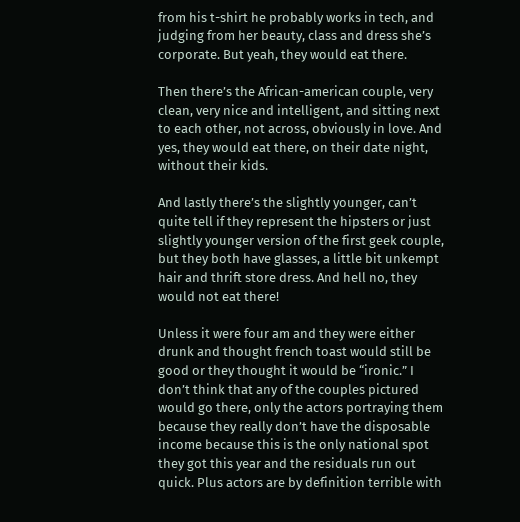from his t-shirt he probably works in tech, and judging from her beauty, class and dress she’s corporate. But yeah, they would eat there.

Then there’s the African-american couple, very clean, very nice and intelligent, and sitting next to each other, not across, obviously in love. And yes, they would eat there, on their date night, without their kids.

And lastly there’s the slightly younger, can’t quite tell if they represent the hipsters or just slightly younger version of the first geek couple, but they both have glasses, a little bit unkempt hair and thrift store dress. And hell no, they would not eat there!

Unless it were four am and they were either drunk and thought french toast would still be good or they thought it would be “ironic.” I don’t think that any of the couples pictured would go there, only the actors portraying them because they really don’t have the disposable income because this is the only national spot they got this year and the residuals run out quick. Plus actors are by definition terrible with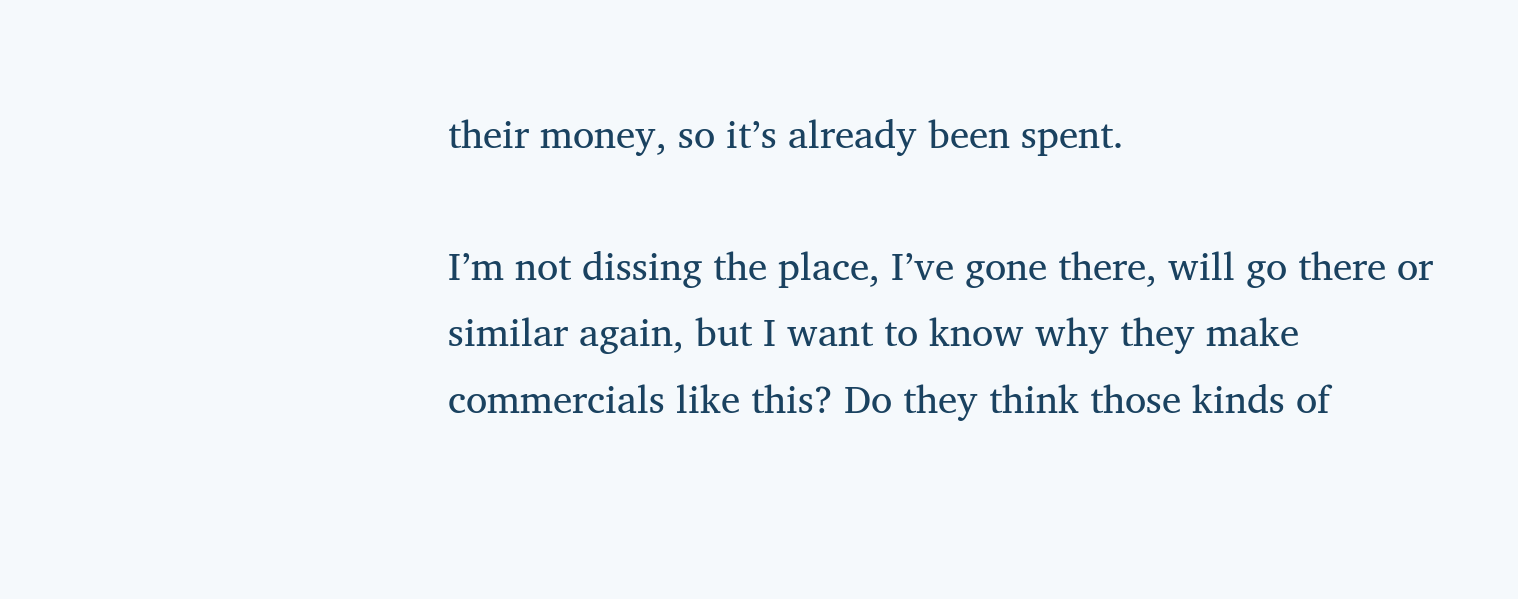their money, so it’s already been spent.

I’m not dissing the place, I’ve gone there, will go there or similar again, but I want to know why they make commercials like this? Do they think those kinds of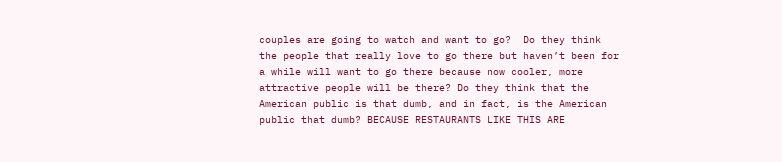couples are going to watch and want to go?  Do they think the people that really love to go there but haven’t been for a while will want to go there because now cooler, more attractive people will be there? Do they think that the American public is that dumb, and in fact, is the American public that dumb? BECAUSE RESTAURANTS LIKE THIS ARE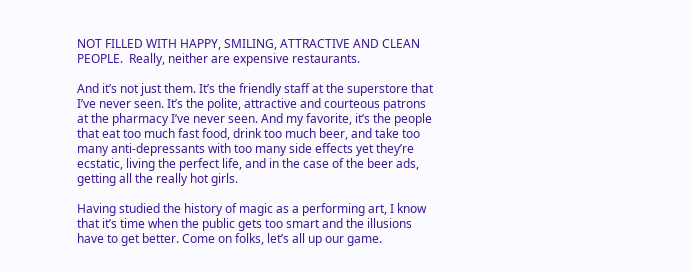NOT FILLED WITH HAPPY, SMILING, ATTRACTIVE AND CLEAN PEOPLE.  Really, neither are expensive restaurants.

And it’s not just them. It’s the friendly staff at the superstore that I’ve never seen. It’s the polite, attractive and courteous patrons at the pharmacy I’ve never seen. And my favorite, it’s the people that eat too much fast food, drink too much beer, and take too many anti-depressants with too many side effects yet they’re ecstatic, living the perfect life, and in the case of the beer ads, getting all the really hot girls.

Having studied the history of magic as a performing art, I know that it’s time when the public gets too smart and the illusions have to get better. Come on folks, let’s all up our game.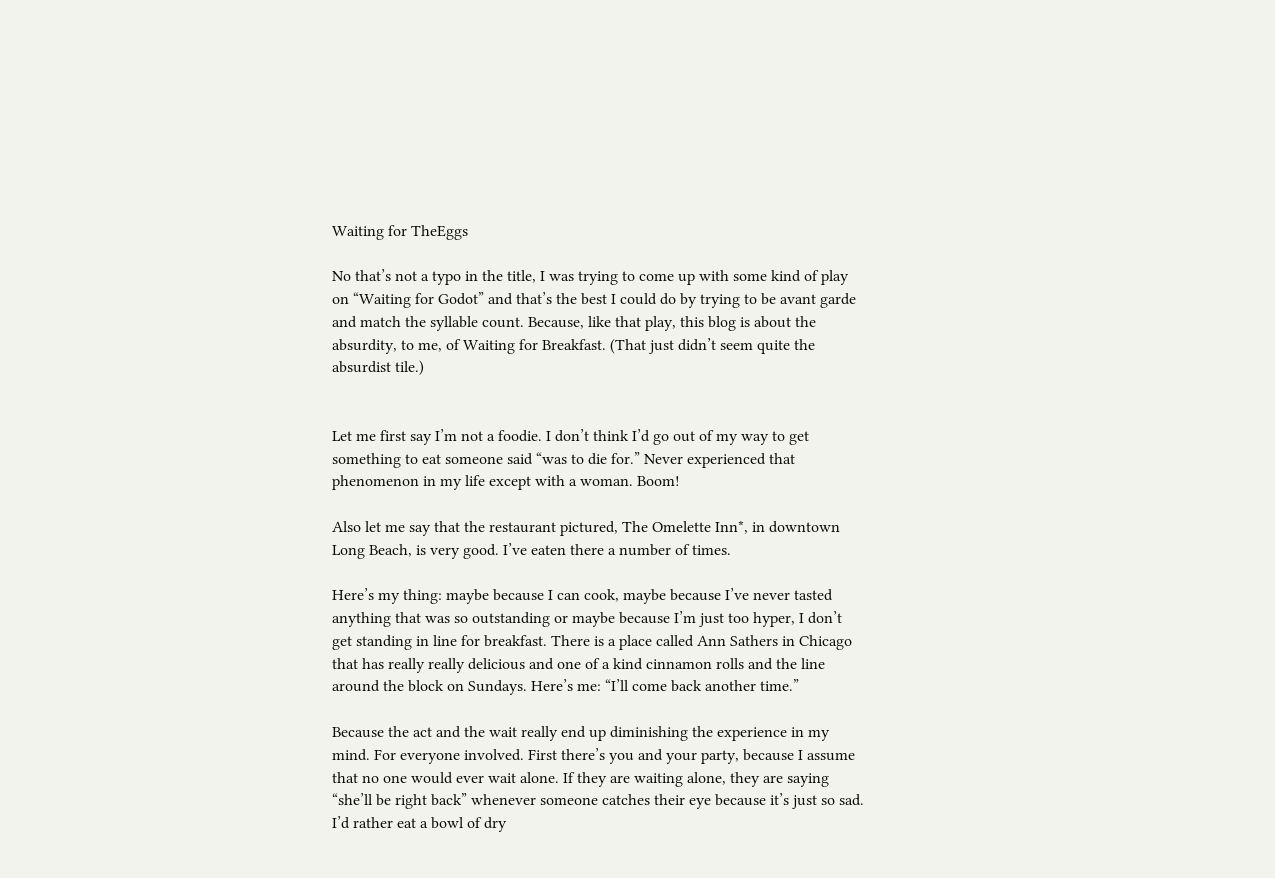Waiting for TheEggs

No that’s not a typo in the title, I was trying to come up with some kind of play on “Waiting for Godot” and that’s the best I could do by trying to be avant garde and match the syllable count. Because, like that play, this blog is about the absurdity, to me, of Waiting for Breakfast. (That just didn’t seem quite the absurdist tile.)


Let me first say I’m not a foodie. I don’t think I’d go out of my way to get something to eat someone said “was to die for.” Never experienced that phenomenon in my life except with a woman. Boom!

Also let me say that the restaurant pictured, The Omelette Inn*, in downtown Long Beach, is very good. I’ve eaten there a number of times.

Here’s my thing: maybe because I can cook, maybe because I’ve never tasted anything that was so outstanding or maybe because I’m just too hyper, I don’t get standing in line for breakfast. There is a place called Ann Sathers in Chicago that has really really delicious and one of a kind cinnamon rolls and the line around the block on Sundays. Here’s me: “I’ll come back another time.”

Because the act and the wait really end up diminishing the experience in my mind. For everyone involved. First there’s you and your party, because I assume that no one would ever wait alone. If they are waiting alone, they are saying “she’ll be right back” whenever someone catches their eye because it’s just so sad. I’d rather eat a bowl of dry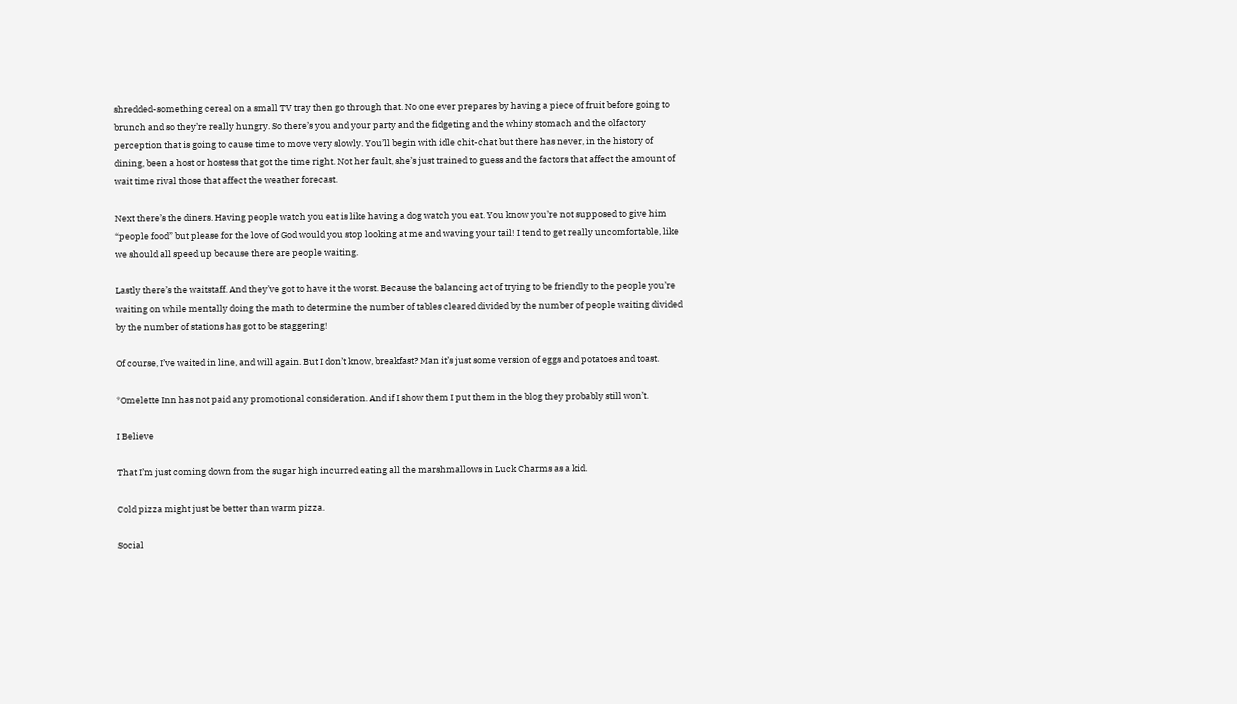shredded-something cereal on a small TV tray then go through that. No one ever prepares by having a piece of fruit before going to brunch and so they’re really hungry. So there’s you and your party and the fidgeting and the whiny stomach and the olfactory perception that is going to cause time to move very slowly. You’ll begin with idle chit-chat but there has never, in the history of dining, been a host or hostess that got the time right. Not her fault, she’s just trained to guess and the factors that affect the amount of wait time rival those that affect the weather forecast.

Next there’s the diners. Having people watch you eat is like having a dog watch you eat. You know you’re not supposed to give him “people food” but please for the love of God would you stop looking at me and waving your tail! I tend to get really uncomfortable, like we should all speed up because there are people waiting.

Lastly there’s the waitstaff. And they’ve got to have it the worst. Because the balancing act of trying to be friendly to the people you’re waiting on while mentally doing the math to determine the number of tables cleared divided by the number of people waiting divided by the number of stations has got to be staggering!

Of course, I’ve waited in line, and will again. But I don’t know, breakfast? Man it’s just some version of eggs and potatoes and toast.

*Omelette Inn has not paid any promotional consideration. And if I show them I put them in the blog they probably still won’t.

I Believe

That I’m just coming down from the sugar high incurred eating all the marshmallows in Luck Charms as a kid.

Cold pizza might just be better than warm pizza.

Social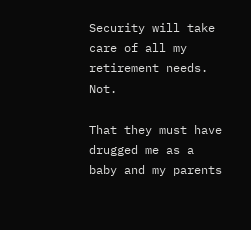Security will take care of all my retirement needs. Not.

That they must have drugged me as a baby and my parents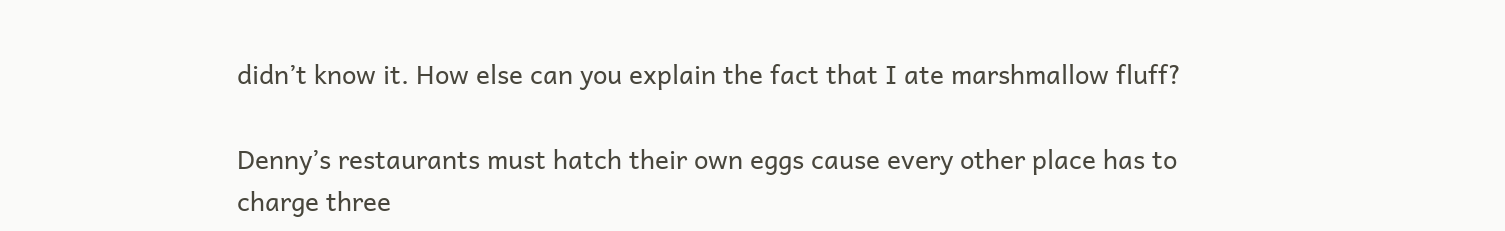didn’t know it. How else can you explain the fact that I ate marshmallow fluff?

Denny’s restaurants must hatch their own eggs cause every other place has to charge three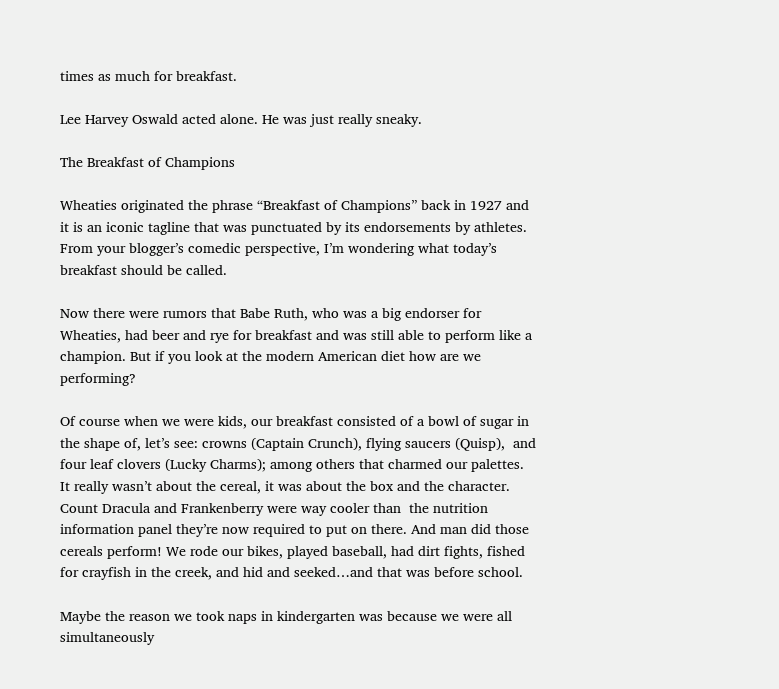times as much for breakfast.

Lee Harvey Oswald acted alone. He was just really sneaky.

The Breakfast of Champions

Wheaties originated the phrase “Breakfast of Champions” back in 1927 and it is an iconic tagline that was punctuated by its endorsements by athletes. From your blogger’s comedic perspective, I’m wondering what today’s breakfast should be called.

Now there were rumors that Babe Ruth, who was a big endorser for Wheaties, had beer and rye for breakfast and was still able to perform like a champion. But if you look at the modern American diet how are we performing?

Of course when we were kids, our breakfast consisted of a bowl of sugar in the shape of, let’s see: crowns (Captain Crunch), flying saucers (Quisp),  and four leaf clovers (Lucky Charms); among others that charmed our palettes. It really wasn’t about the cereal, it was about the box and the character. Count Dracula and Frankenberry were way cooler than  the nutrition information panel they’re now required to put on there. And man did those cereals perform! We rode our bikes, played baseball, had dirt fights, fished for crayfish in the creek, and hid and seeked…and that was before school.

Maybe the reason we took naps in kindergarten was because we were all simultaneously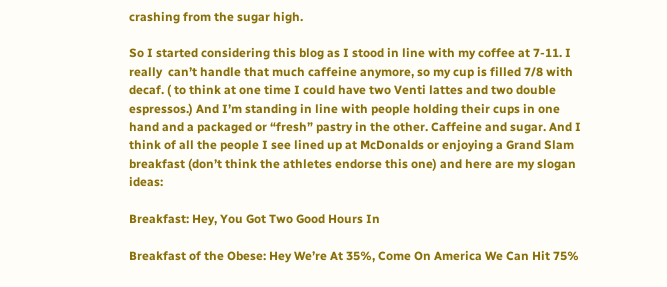crashing from the sugar high.

So I started considering this blog as I stood in line with my coffee at 7-11. I really  can’t handle that much caffeine anymore, so my cup is filled 7/8 with decaf. ( to think at one time I could have two Venti lattes and two double espressos.) And I’m standing in line with people holding their cups in one hand and a packaged or “fresh” pastry in the other. Caffeine and sugar. And I think of all the people I see lined up at McDonalds or enjoying a Grand Slam breakfast (don’t think the athletes endorse this one) and here are my slogan ideas:

Breakfast: Hey, You Got Two Good Hours In

Breakfast of the Obese: Hey We’re At 35%, Come On America We Can Hit 75%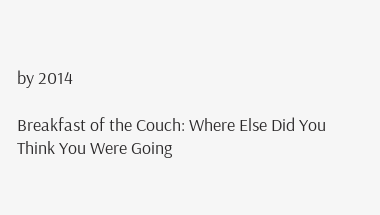by 2014

Breakfast of the Couch: Where Else Did You Think You Were Going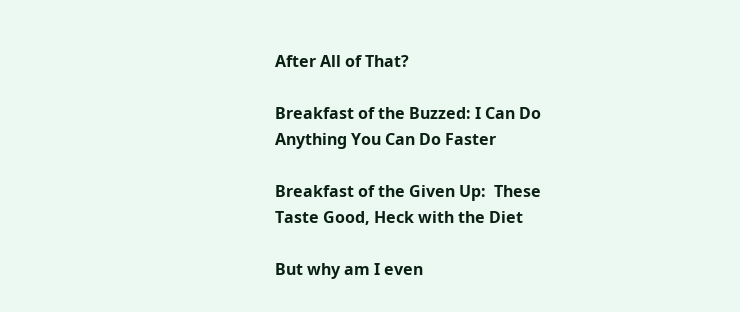After All of That?

Breakfast of the Buzzed: I Can Do Anything You Can Do Faster

Breakfast of the Given Up:  These Taste Good, Heck with the Diet

But why am I even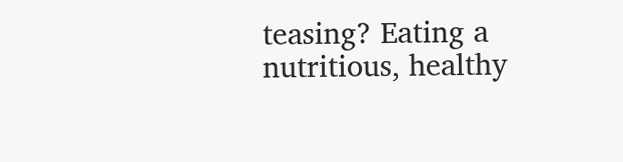teasing? Eating a nutritious, healthy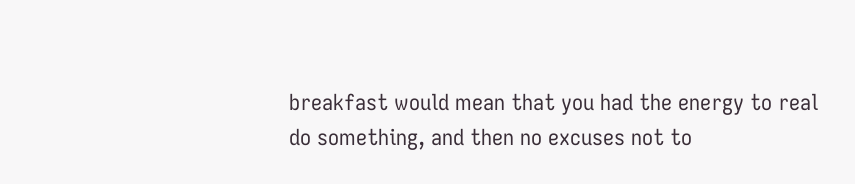breakfast would mean that you had the energy to real do something, and then no excuses not to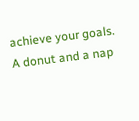achieve your goals. A donut and a nap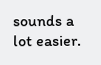sounds a lot easier.